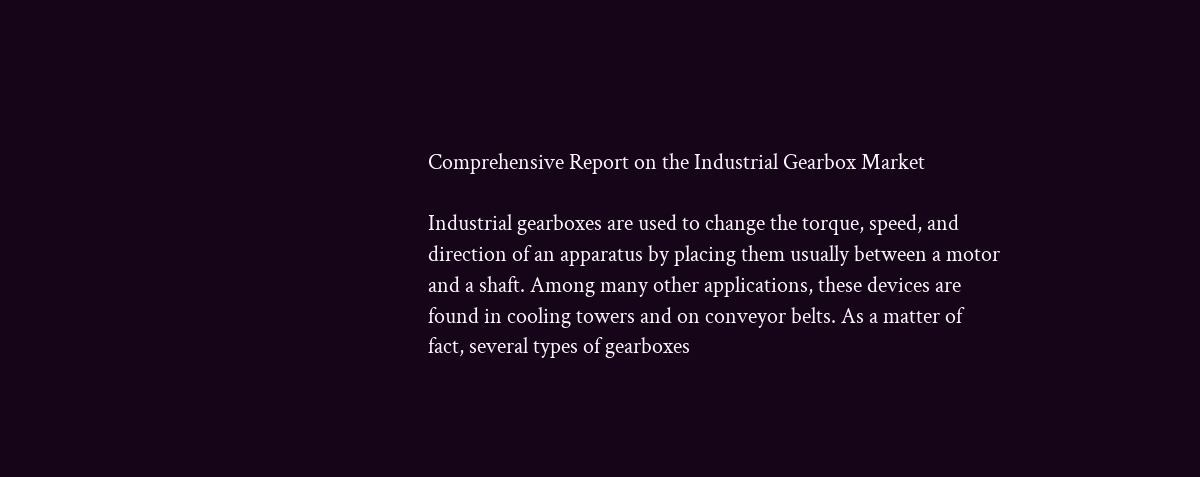Comprehensive Report on the Industrial Gearbox Market

Industrial gearboxes are used to change the torque, speed, and direction of an apparatus by placing them usually between a motor and a shaft. Among many other applications, these devices are found in cooling towers and on conveyor belts. As a matter of fact, several types of gearboxes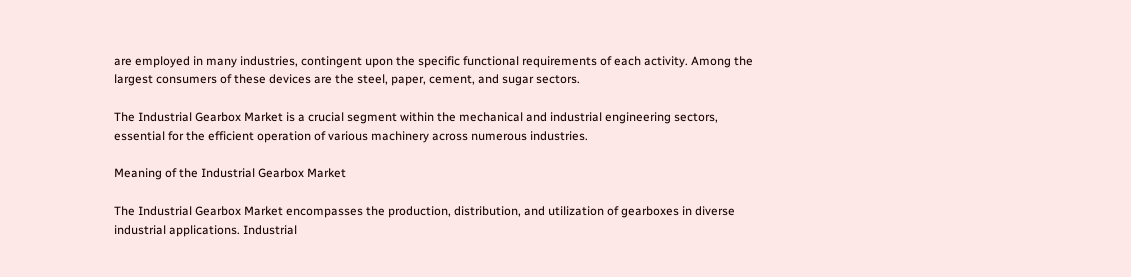are employed in many industries, contingent upon the specific functional requirements of each activity. Among the largest consumers of these devices are the steel, paper, cement, and sugar sectors.

The Industrial Gearbox Market is a crucial segment within the mechanical and industrial engineering sectors, essential for the efficient operation of various machinery across numerous industries.

Meaning of the Industrial Gearbox Market

The Industrial Gearbox Market encompasses the production, distribution, and utilization of gearboxes in diverse industrial applications. Industrial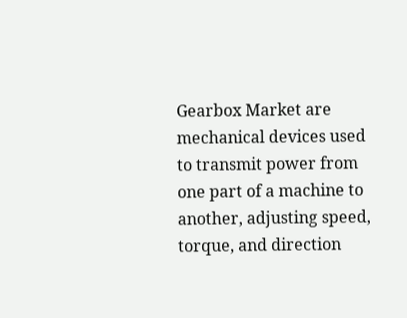Gearbox Market are mechanical devices used to transmit power from one part of a machine to another, adjusting speed, torque, and direction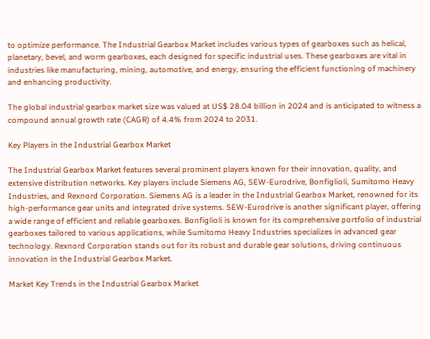to optimize performance. The Industrial Gearbox Market includes various types of gearboxes such as helical, planetary, bevel, and worm gearboxes, each designed for specific industrial uses. These gearboxes are vital in industries like manufacturing, mining, automotive, and energy, ensuring the efficient functioning of machinery and enhancing productivity.

The global industrial gearbox market size was valued at US$ 28.04 billion in 2024 and is anticipated to witness a compound annual growth rate (CAGR) of 4.4% from 2024 to 2031.

Key Players in the Industrial Gearbox Market

The Industrial Gearbox Market features several prominent players known for their innovation, quality, and extensive distribution networks. Key players include Siemens AG, SEW-Eurodrive, Bonfiglioli, Sumitomo Heavy Industries, and Rexnord Corporation. Siemens AG is a leader in the Industrial Gearbox Market, renowned for its high-performance gear units and integrated drive systems. SEW-Eurodrive is another significant player, offering a wide range of efficient and reliable gearboxes. Bonfiglioli is known for its comprehensive portfolio of industrial gearboxes tailored to various applications, while Sumitomo Heavy Industries specializes in advanced gear technology. Rexnord Corporation stands out for its robust and durable gear solutions, driving continuous innovation in the Industrial Gearbox Market.

Market Key Trends in the Industrial Gearbox Market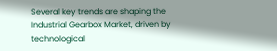Several key trends are shaping the Industrial Gearbox Market, driven by technological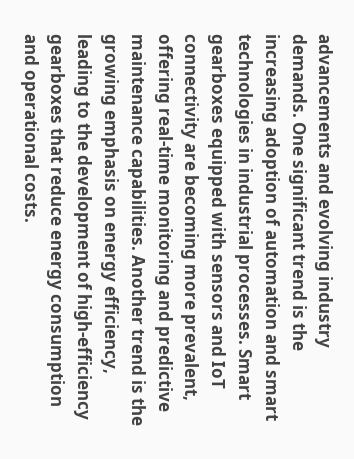advancements and evolving industry demands. One significant trend is the increasing adoption of automation and smart technologies in industrial processes. Smart gearboxes equipped with sensors and IoT connectivity are becoming more prevalent, offering real-time monitoring and predictive maintenance capabilities. Another trend is the growing emphasis on energy efficiency, leading to the development of high-efficiency gearboxes that reduce energy consumption and operational costs.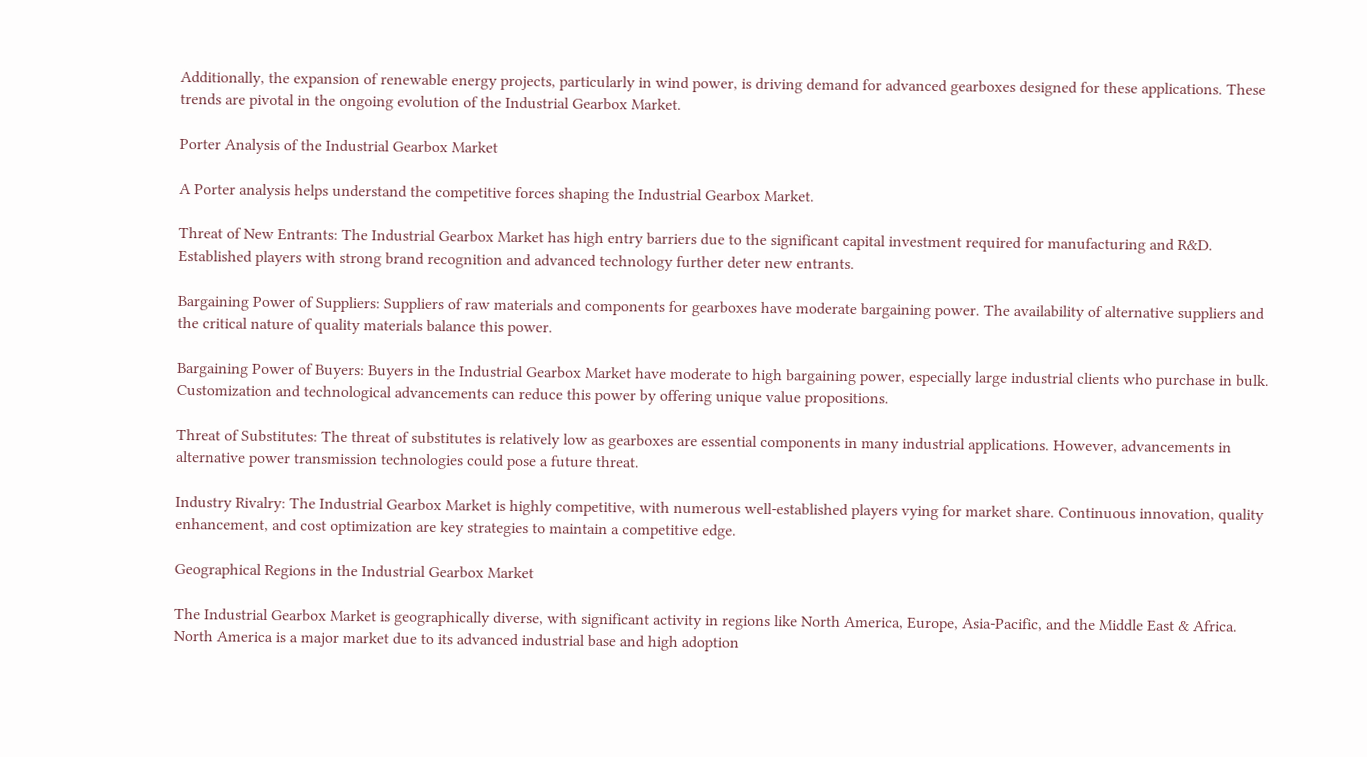Additionally, the expansion of renewable energy projects, particularly in wind power, is driving demand for advanced gearboxes designed for these applications. These trends are pivotal in the ongoing evolution of the Industrial Gearbox Market.

Porter Analysis of the Industrial Gearbox Market

A Porter analysis helps understand the competitive forces shaping the Industrial Gearbox Market.

Threat of New Entrants: The Industrial Gearbox Market has high entry barriers due to the significant capital investment required for manufacturing and R&D. Established players with strong brand recognition and advanced technology further deter new entrants.

Bargaining Power of Suppliers: Suppliers of raw materials and components for gearboxes have moderate bargaining power. The availability of alternative suppliers and the critical nature of quality materials balance this power.

Bargaining Power of Buyers: Buyers in the Industrial Gearbox Market have moderate to high bargaining power, especially large industrial clients who purchase in bulk. Customization and technological advancements can reduce this power by offering unique value propositions.

Threat of Substitutes: The threat of substitutes is relatively low as gearboxes are essential components in many industrial applications. However, advancements in alternative power transmission technologies could pose a future threat.

Industry Rivalry: The Industrial Gearbox Market is highly competitive, with numerous well-established players vying for market share. Continuous innovation, quality enhancement, and cost optimization are key strategies to maintain a competitive edge.

Geographical Regions in the Industrial Gearbox Market

The Industrial Gearbox Market is geographically diverse, with significant activity in regions like North America, Europe, Asia-Pacific, and the Middle East & Africa. North America is a major market due to its advanced industrial base and high adoption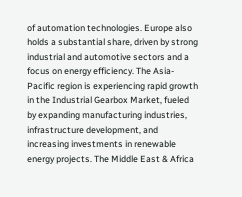of automation technologies. Europe also holds a substantial share, driven by strong industrial and automotive sectors and a focus on energy efficiency. The Asia-Pacific region is experiencing rapid growth in the Industrial Gearbox Market, fueled by expanding manufacturing industries, infrastructure development, and increasing investments in renewable energy projects. The Middle East & Africa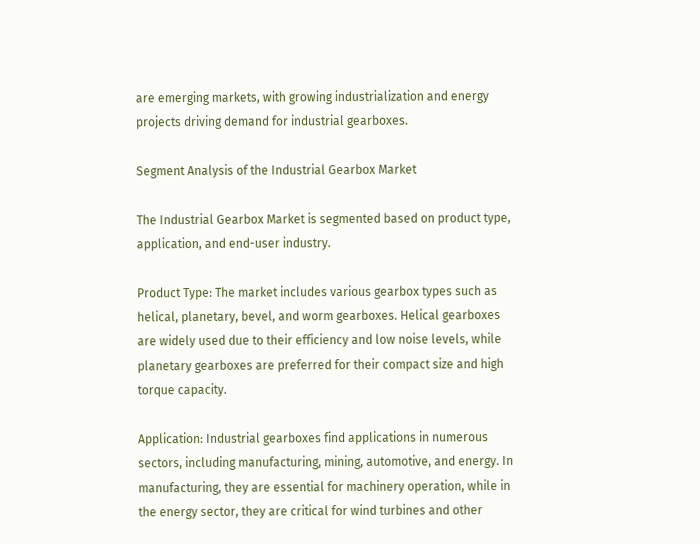are emerging markets, with growing industrialization and energy projects driving demand for industrial gearboxes.

Segment Analysis of the Industrial Gearbox Market

The Industrial Gearbox Market is segmented based on product type, application, and end-user industry.

Product Type: The market includes various gearbox types such as helical, planetary, bevel, and worm gearboxes. Helical gearboxes are widely used due to their efficiency and low noise levels, while planetary gearboxes are preferred for their compact size and high torque capacity.

Application: Industrial gearboxes find applications in numerous sectors, including manufacturing, mining, automotive, and energy. In manufacturing, they are essential for machinery operation, while in the energy sector, they are critical for wind turbines and other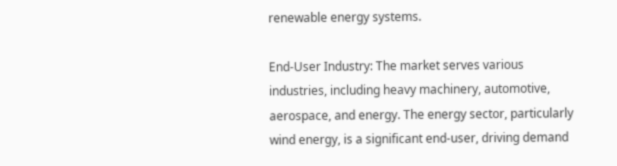renewable energy systems.

End-User Industry: The market serves various industries, including heavy machinery, automotive, aerospace, and energy. The energy sector, particularly wind energy, is a significant end-user, driving demand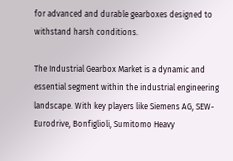for advanced and durable gearboxes designed to withstand harsh conditions.

The Industrial Gearbox Market is a dynamic and essential segment within the industrial engineering landscape. With key players like Siemens AG, SEW-Eurodrive, Bonfiglioli, Sumitomo Heavy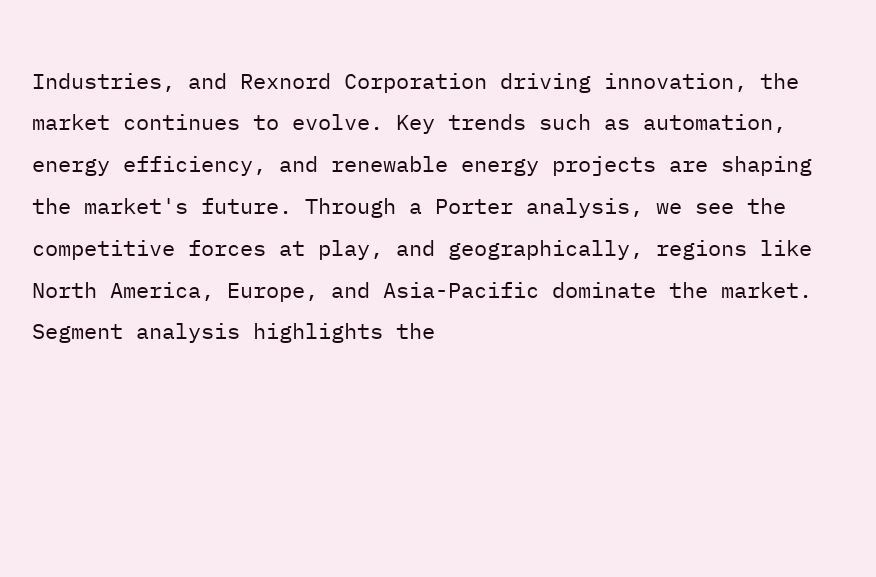Industries, and Rexnord Corporation driving innovation, the market continues to evolve. Key trends such as automation, energy efficiency, and renewable energy projects are shaping the market's future. Through a Porter analysis, we see the competitive forces at play, and geographically, regions like North America, Europe, and Asia-Pacific dominate the market. Segment analysis highlights the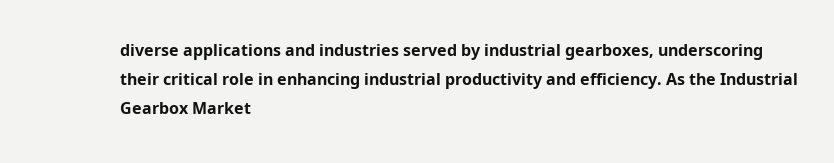diverse applications and industries served by industrial gearboxes, underscoring their critical role in enhancing industrial productivity and efficiency. As the Industrial Gearbox Market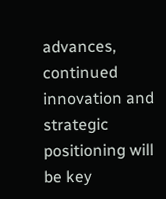advances, continued innovation and strategic positioning will be key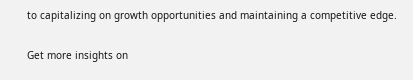to capitalizing on growth opportunities and maintaining a competitive edge.

Get more insights on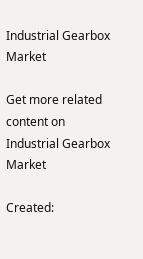Industrial Gearbox Market

Get more related content on Industrial Gearbox Market

Created: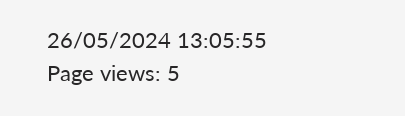26/05/2024 13:05:55
Page views: 5